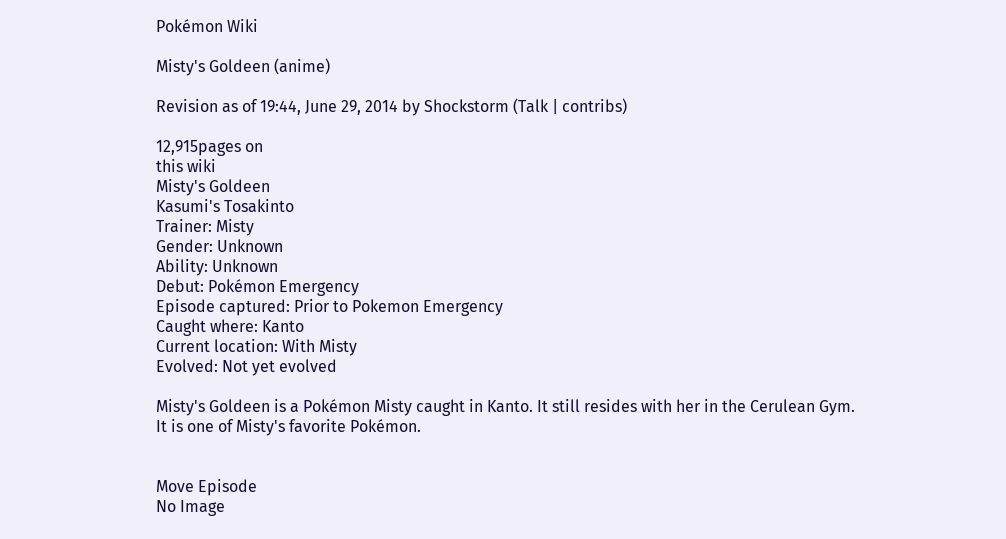Pokémon Wiki

Misty's Goldeen (anime)

Revision as of 19:44, June 29, 2014 by Shockstorm (Talk | contribs)

12,915pages on
this wiki
Misty's Goldeen
Kasumi's Tosakinto
Trainer: Misty
Gender: Unknown
Ability: Unknown
Debut: Pokémon Emergency
Episode captured: Prior to Pokemon Emergency
Caught where: Kanto
Current location: With Misty
Evolved: Not yet evolved

Misty's Goldeen is a Pokémon Misty caught in Kanto. It still resides with her in the Cerulean Gym. It is one of Misty's favorite Pokémon.


Move Episode
No Image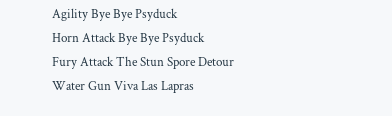Agility Bye Bye Psyduck
Horn Attack Bye Bye Psyduck
Fury Attack The Stun Spore Detour
Water Gun Viva Las Lapras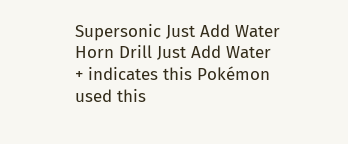Supersonic Just Add Water
Horn Drill Just Add Water
+ indicates this Pokémon used this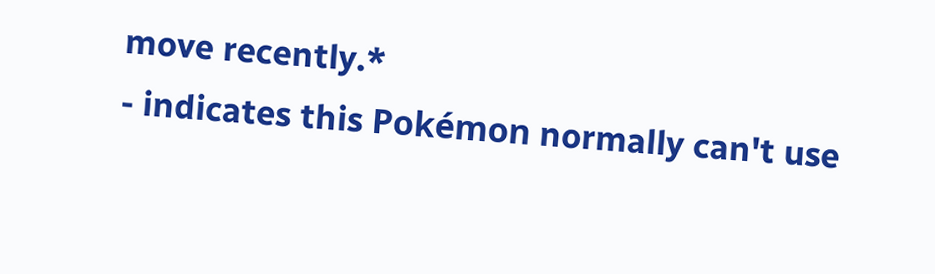move recently.*
- indicates this Pokémon normally can't use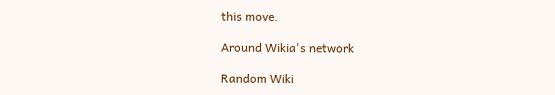this move.

Around Wikia's network

Random Wiki